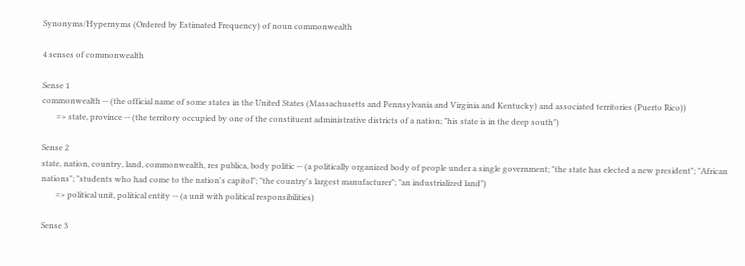Synonyms/Hypernyms (Ordered by Estimated Frequency) of noun commonwealth

4 senses of commonwealth

Sense 1
commonwealth -- (the official name of some states in the United States (Massachusetts and Pennsylvania and Virginia and Kentucky) and associated territories (Puerto Rico))
       => state, province -- (the territory occupied by one of the constituent administrative districts of a nation; "his state is in the deep south")

Sense 2
state, nation, country, land, commonwealth, res publica, body politic -- (a politically organized body of people under a single government; "the state has elected a new president"; "African nations"; "students who had come to the nation's capitol"; "the country's largest manufacturer"; "an industrialized land")
       => political unit, political entity -- (a unit with political responsibilities)

Sense 3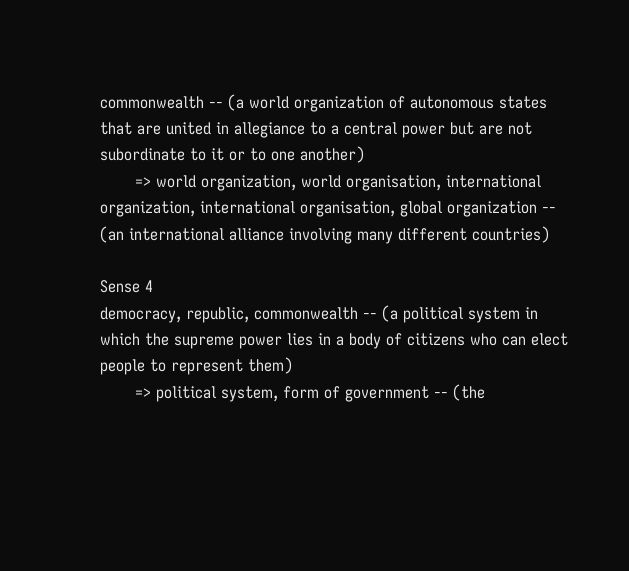commonwealth -- (a world organization of autonomous states that are united in allegiance to a central power but are not subordinate to it or to one another)
       => world organization, world organisation, international organization, international organisation, global organization -- (an international alliance involving many different countries)

Sense 4
democracy, republic, commonwealth -- (a political system in which the supreme power lies in a body of citizens who can elect people to represent them)
       => political system, form of government -- (the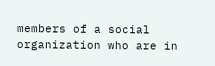members of a social organization who are in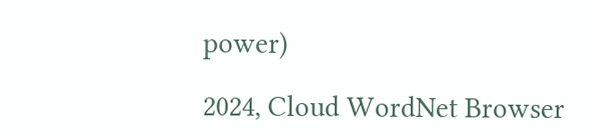power)

2024, Cloud WordNet Browser